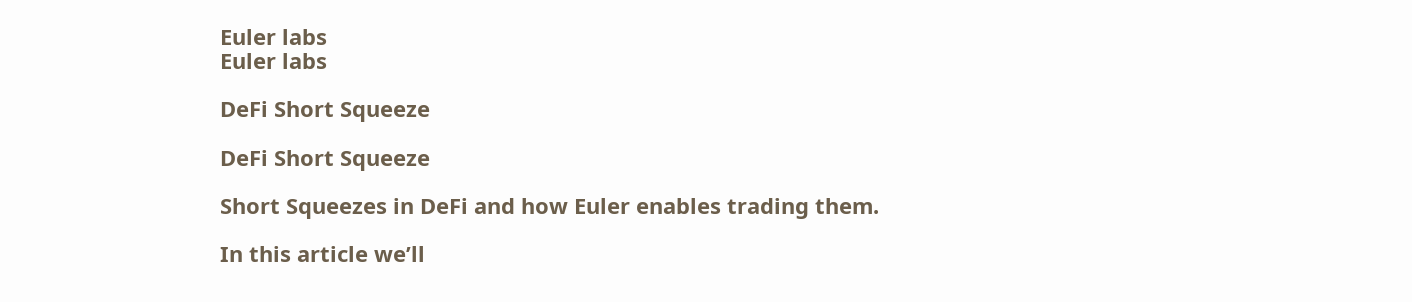Euler labs
Euler labs

DeFi Short Squeeze

DeFi Short Squeeze

Short Squeezes in DeFi and how Euler enables trading them.

In this article we’ll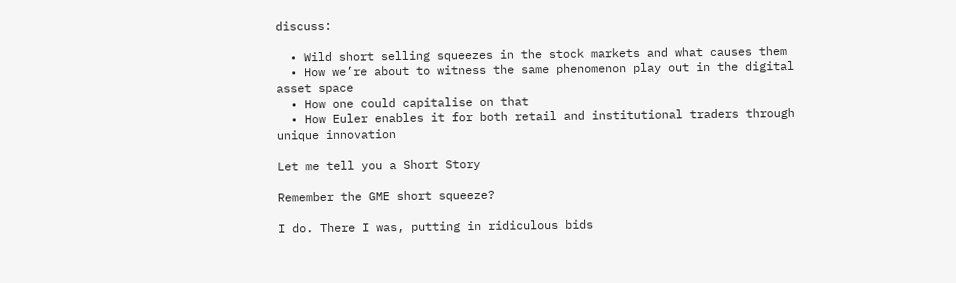discuss:

  • Wild short selling squeezes in the stock markets and what causes them
  • How we’re about to witness the same phenomenon play out in the digital asset space
  • How one could capitalise on that
  • How Euler enables it for both retail and institutional traders through unique innovation

Let me tell you a Short Story

Remember the GME short squeeze?

I do. There I was, putting in ridiculous bids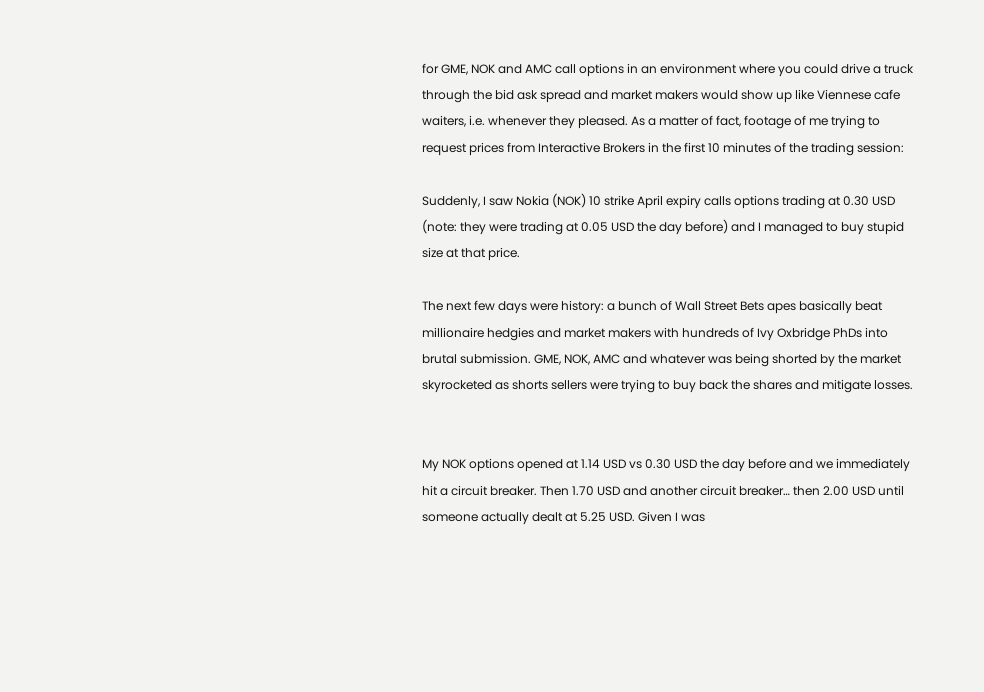for GME, NOK and AMC call options in an environment where you could drive a truck through the bid ask spread and market makers would show up like Viennese cafe waiters, i.e. whenever they pleased. As a matter of fact, footage of me trying to request prices from Interactive Brokers in the first 10 minutes of the trading session:

Suddenly, I saw Nokia (NOK) 10 strike April expiry calls options trading at 0.30 USD (note: they were trading at 0.05 USD the day before) and I managed to buy stupid size at that price.

The next few days were history: a bunch of Wall Street Bets apes basically beat millionaire hedgies and market makers with hundreds of Ivy Oxbridge PhDs into brutal submission. GME, NOK, AMC and whatever was being shorted by the market skyrocketed as shorts sellers were trying to buy back the shares and mitigate losses.


My NOK options opened at 1.14 USD vs 0.30 USD the day before and we immediately hit a circuit breaker. Then 1.70 USD and another circuit breaker… then 2.00 USD until someone actually dealt at 5.25 USD. Given I was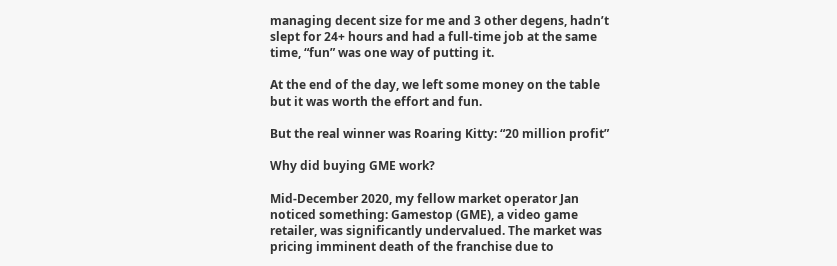managing decent size for me and 3 other degens, hadn’t slept for 24+ hours and had a full-time job at the same time, “fun” was one way of putting it.

At the end of the day, we left some money on the table but it was worth the effort and fun.

But the real winner was Roaring Kitty: “20 million profit”

Why did buying GME work?

Mid-December 2020, my fellow market operator Jan noticed something: Gamestop (GME), a video game retailer, was significantly undervalued. The market was pricing imminent death of the franchise due to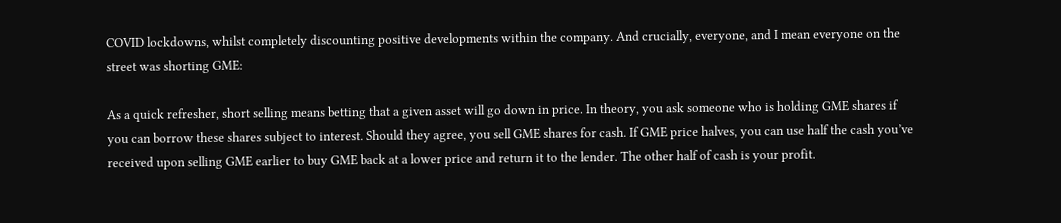COVID lockdowns, whilst completely discounting positive developments within the company. And crucially, everyone, and I mean everyone on the street was shorting GME:

As a quick refresher, short selling means betting that a given asset will go down in price. In theory, you ask someone who is holding GME shares if you can borrow these shares subject to interest. Should they agree, you sell GME shares for cash. If GME price halves, you can use half the cash you’ve received upon selling GME earlier to buy GME back at a lower price and return it to the lender. The other half of cash is your profit.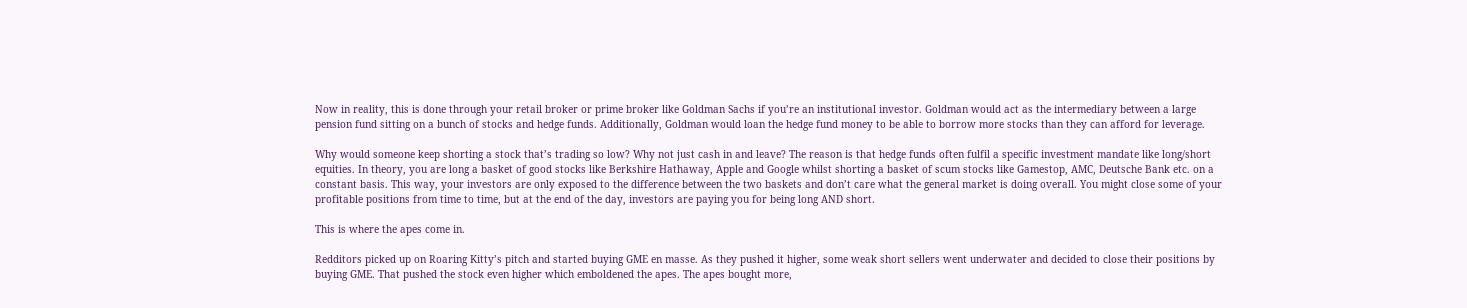Now in reality, this is done through your retail broker or prime broker like Goldman Sachs if you’re an institutional investor. Goldman would act as the intermediary between a large pension fund sitting on a bunch of stocks and hedge funds. Additionally, Goldman would loan the hedge fund money to be able to borrow more stocks than they can afford for leverage.

Why would someone keep shorting a stock that’s trading so low? Why not just cash in and leave? The reason is that hedge funds often fulfil a specific investment mandate like long/short equities. In theory, you are long a basket of good stocks like Berkshire Hathaway, Apple and Google whilst shorting a basket of scum stocks like Gamestop, AMC, Deutsche Bank etc. on a constant basis. This way, your investors are only exposed to the difference between the two baskets and don’t care what the general market is doing overall. You might close some of your profitable positions from time to time, but at the end of the day, investors are paying you for being long AND short.

This is where the apes come in.

Redditors picked up on Roaring Kitty’s pitch and started buying GME en masse. As they pushed it higher, some weak short sellers went underwater and decided to close their positions by buying GME. That pushed the stock even higher which emboldened the apes. The apes bought more,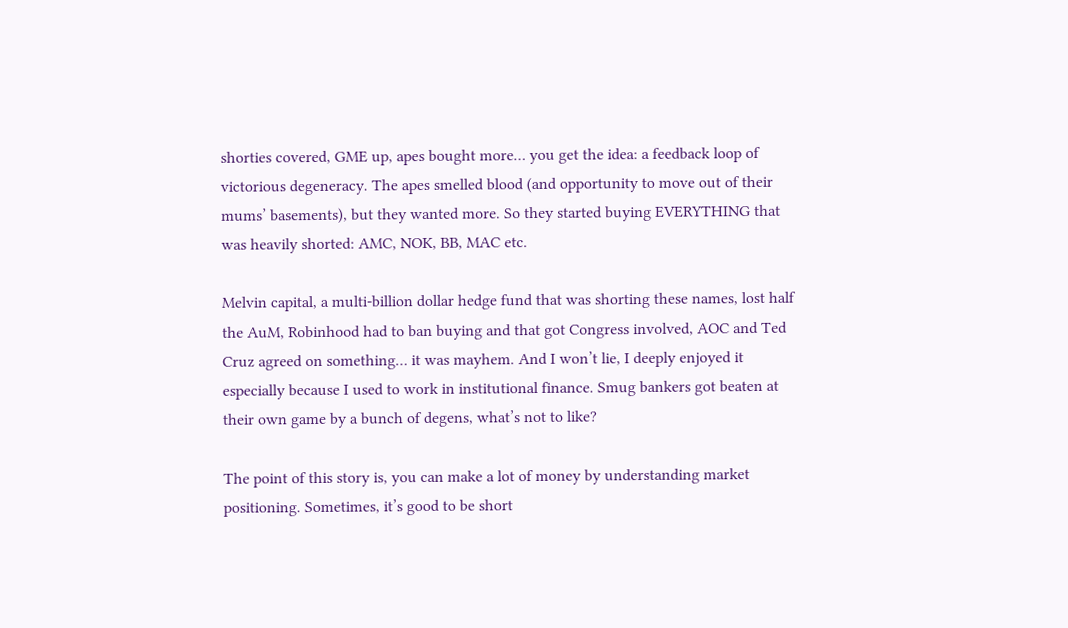shorties covered, GME up, apes bought more… you get the idea: a feedback loop of victorious degeneracy. The apes smelled blood (and opportunity to move out of their mums’ basements), but they wanted more. So they started buying EVERYTHING that was heavily shorted: AMC, NOK, BB, MAC etc.

Melvin capital, a multi-billion dollar hedge fund that was shorting these names, lost half the AuM, Robinhood had to ban buying and that got Congress involved, AOC and Ted Cruz agreed on something… it was mayhem. And I won’t lie, I deeply enjoyed it especially because I used to work in institutional finance. Smug bankers got beaten at their own game by a bunch of degens, what’s not to like?

The point of this story is, you can make a lot of money by understanding market positioning. Sometimes, it’s good to be short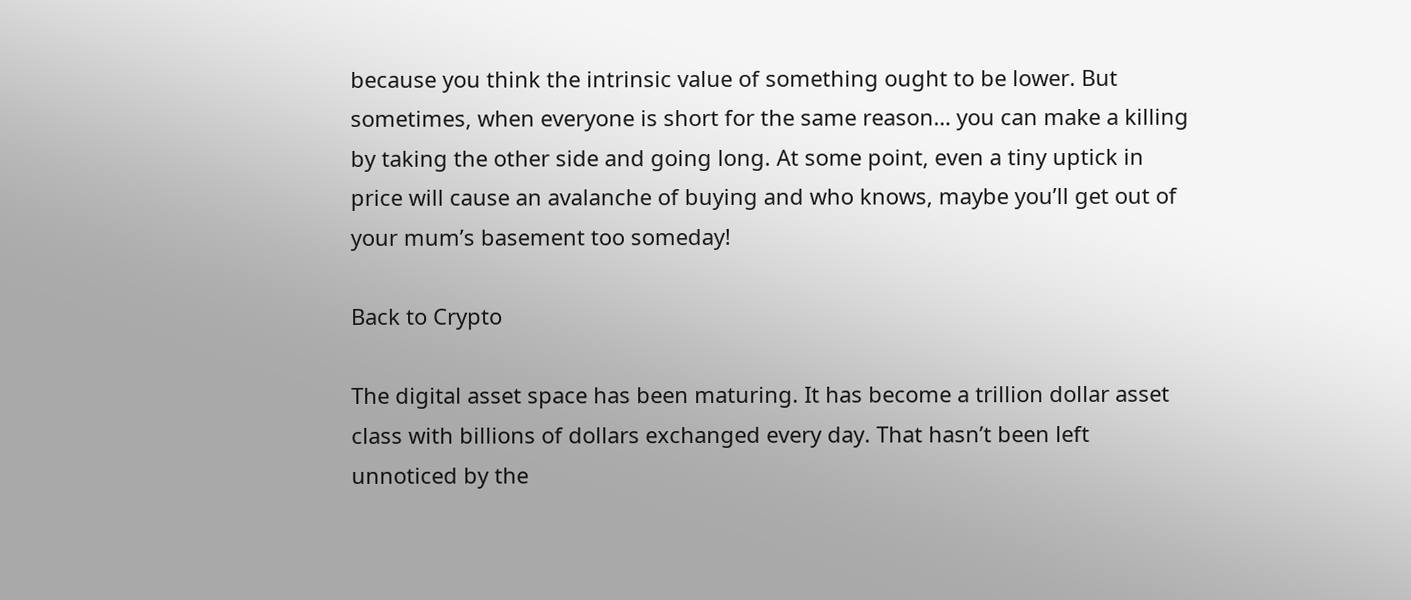because you think the intrinsic value of something ought to be lower. But sometimes, when everyone is short for the same reason… you can make a killing by taking the other side and going long. At some point, even a tiny uptick in price will cause an avalanche of buying and who knows, maybe you’ll get out of your mum’s basement too someday!

Back to Crypto

The digital asset space has been maturing. It has become a trillion dollar asset class with billions of dollars exchanged every day. That hasn’t been left unnoticed by the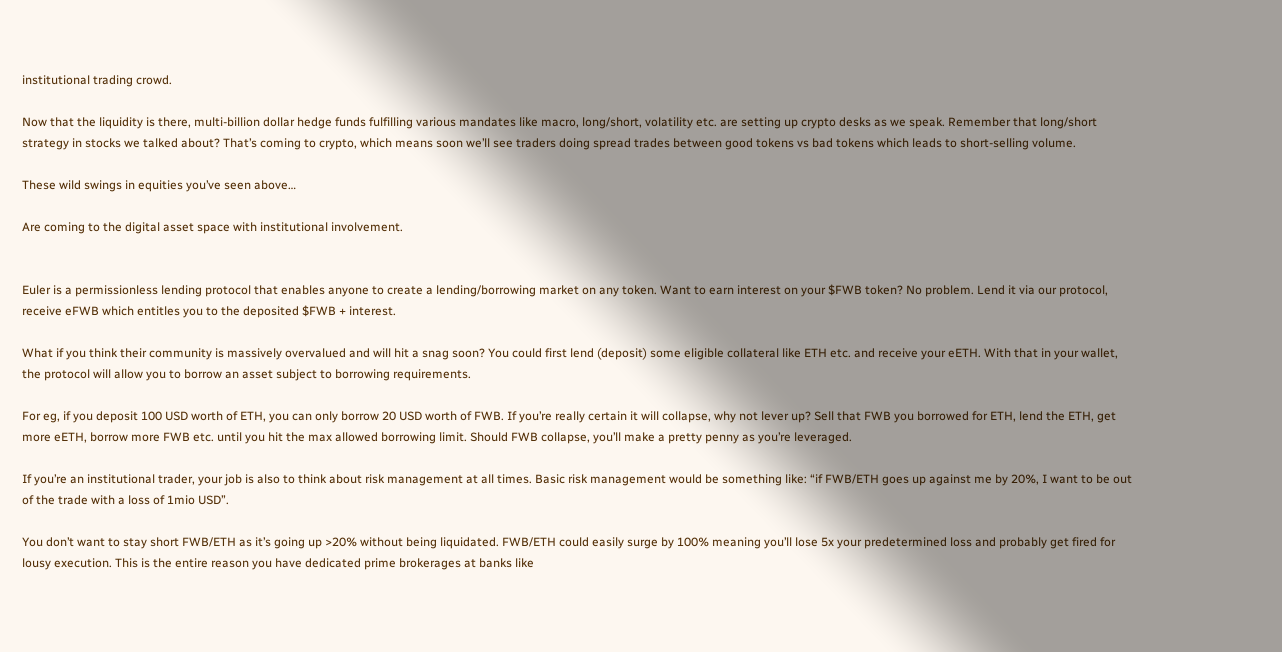institutional trading crowd.

Now that the liquidity is there, multi-billion dollar hedge funds fulfilling various mandates like macro, long/short, volatility etc. are setting up crypto desks as we speak. Remember that long/short strategy in stocks we talked about? That’s coming to crypto, which means soon we’ll see traders doing spread trades between good tokens vs bad tokens which leads to short-selling volume.

These wild swings in equities you’ve seen above…

Are coming to the digital asset space with institutional involvement.


Euler is a permissionless lending protocol that enables anyone to create a lending/borrowing market on any token. Want to earn interest on your $FWB token? No problem. Lend it via our protocol, receive eFWB which entitles you to the deposited $FWB + interest.

What if you think their community is massively overvalued and will hit a snag soon? You could first lend (deposit) some eligible collateral like ETH etc. and receive your eETH. With that in your wallet, the protocol will allow you to borrow an asset subject to borrowing requirements.

For eg, if you deposit 100 USD worth of ETH, you can only borrow 20 USD worth of FWB. If you’re really certain it will collapse, why not lever up? Sell that FWB you borrowed for ETH, lend the ETH, get more eETH, borrow more FWB etc. until you hit the max allowed borrowing limit. Should FWB collapse, you’ll make a pretty penny as you’re leveraged.

If you’re an institutional trader, your job is also to think about risk management at all times. Basic risk management would be something like: “if FWB/ETH goes up against me by 20%, I want to be out of the trade with a loss of 1mio USD”.

You don’t want to stay short FWB/ETH as it’s going up >20% without being liquidated. FWB/ETH could easily surge by 100% meaning you’ll lose 5x your predetermined loss and probably get fired for lousy execution. This is the entire reason you have dedicated prime brokerages at banks like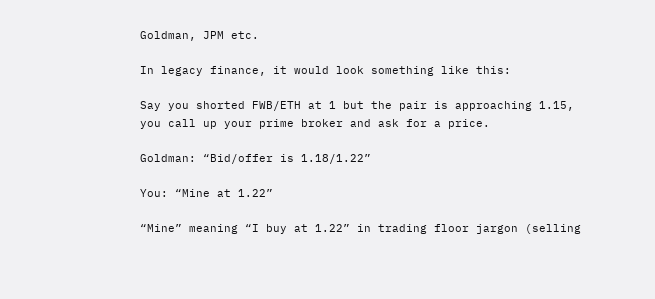Goldman, JPM etc.

In legacy finance, it would look something like this:

Say you shorted FWB/ETH at 1 but the pair is approaching 1.15, you call up your prime broker and ask for a price.

Goldman: “Bid/offer is 1.18/1.22”

You: “Mine at 1.22”

“Mine” meaning “I buy at 1.22” in trading floor jargon (selling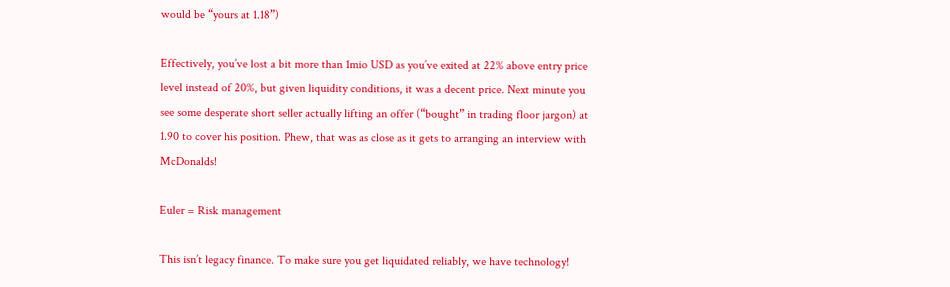would be “yours at 1.18”)

Effectively, you’ve lost a bit more than 1mio USD as you’ve exited at 22% above entry price level instead of 20%, but given liquidity conditions, it was a decent price. Next minute you see some desperate short seller actually lifting an offer (“bought” in trading floor jargon) at 1.90 to cover his position. Phew, that was as close as it gets to arranging an interview with McDonalds!

Euler = Risk management

This isn’t legacy finance. To make sure you get liquidated reliably, we have technology!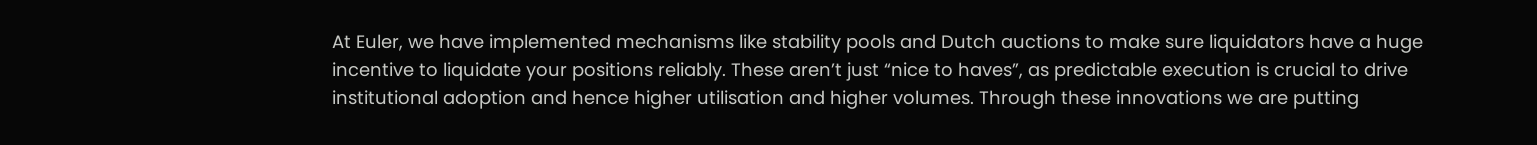At Euler, we have implemented mechanisms like stability pools and Dutch auctions to make sure liquidators have a huge incentive to liquidate your positions reliably. These aren’t just “nice to haves”, as predictable execution is crucial to drive institutional adoption and hence higher utilisation and higher volumes. Through these innovations we are putting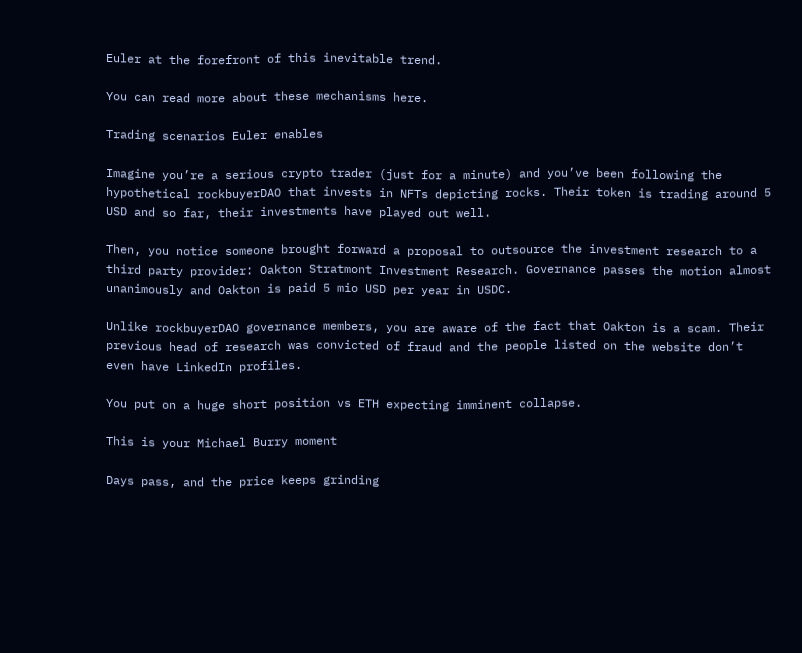Euler at the forefront of this inevitable trend.

You can read more about these mechanisms here.

Trading scenarios Euler enables

Imagine you’re a serious crypto trader (just for a minute) and you’ve been following the hypothetical rockbuyerDAO that invests in NFTs depicting rocks. Their token is trading around 5 USD and so far, their investments have played out well.

Then, you notice someone brought forward a proposal to outsource the investment research to a third party provider: Oakton Stratmont Investment Research. Governance passes the motion almost unanimously and Oakton is paid 5 mio USD per year in USDC.

Unlike rockbuyerDAO governance members, you are aware of the fact that Oakton is a scam. Their previous head of research was convicted of fraud and the people listed on the website don’t even have LinkedIn profiles.

You put on a huge short position vs ETH expecting imminent collapse.

This is your Michael Burry moment

Days pass, and the price keeps grinding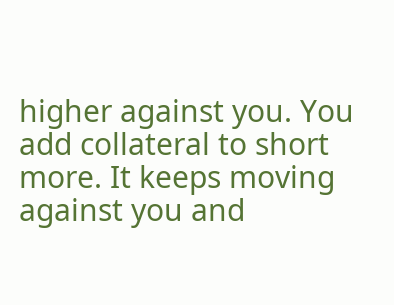higher against you. You add collateral to short more. It keeps moving against you and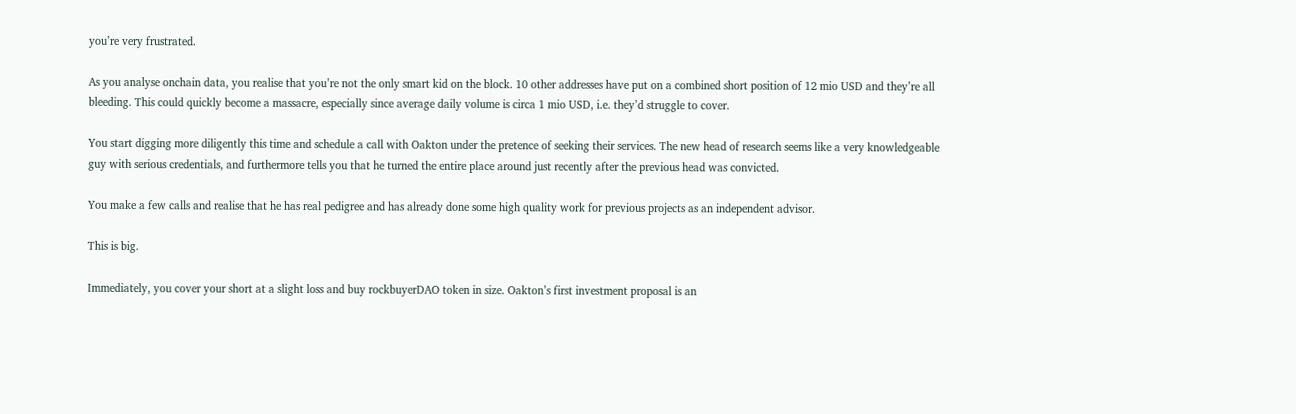you’re very frustrated.

As you analyse onchain data, you realise that you’re not the only smart kid on the block. 10 other addresses have put on a combined short position of 12 mio USD and they’re all bleeding. This could quickly become a massacre, especially since average daily volume is circa 1 mio USD, i.e. they’d struggle to cover.

You start digging more diligently this time and schedule a call with Oakton under the pretence of seeking their services. The new head of research seems like a very knowledgeable guy with serious credentials, and furthermore tells you that he turned the entire place around just recently after the previous head was convicted.

You make a few calls and realise that he has real pedigree and has already done some high quality work for previous projects as an independent advisor.

This is big.

Immediately, you cover your short at a slight loss and buy rockbuyerDAO token in size. Oakton’s first investment proposal is an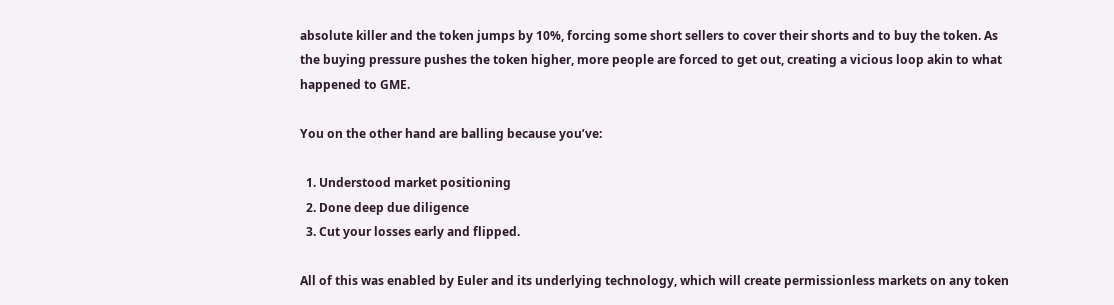absolute killer and the token jumps by 10%, forcing some short sellers to cover their shorts and to buy the token. As the buying pressure pushes the token higher, more people are forced to get out, creating a vicious loop akin to what happened to GME.

You on the other hand are balling because you’ve:

  1. Understood market positioning
  2. Done deep due diligence
  3. Cut your losses early and flipped.

All of this was enabled by Euler and its underlying technology, which will create permissionless markets on any token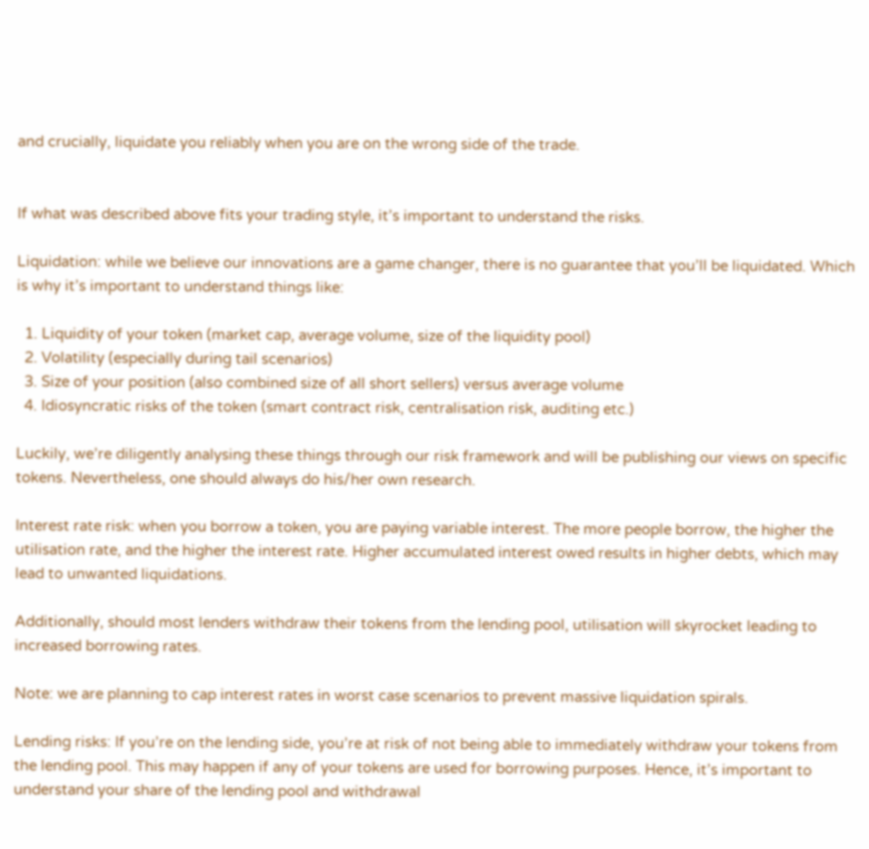and crucially, liquidate you reliably when you are on the wrong side of the trade.


If what was described above fits your trading style, it’s important to understand the risks.

Liquidation: while we believe our innovations are a game changer, there is no guarantee that you’ll be liquidated. Which is why it’s important to understand things like:

  1. Liquidity of your token (market cap, average volume, size of the liquidity pool)
  2. Volatility (especially during tail scenarios)
  3. Size of your position (also combined size of all short sellers) versus average volume
  4. Idiosyncratic risks of the token (smart contract risk, centralisation risk, auditing etc.)

Luckily, we’re diligently analysing these things through our risk framework and will be publishing our views on specific tokens. Nevertheless, one should always do his/her own research.

Interest rate risk: when you borrow a token, you are paying variable interest. The more people borrow, the higher the utilisation rate, and the higher the interest rate. Higher accumulated interest owed results in higher debts, which may lead to unwanted liquidations.

Additionally, should most lenders withdraw their tokens from the lending pool, utilisation will skyrocket leading to increased borrowing rates.

Note: we are planning to cap interest rates in worst case scenarios to prevent massive liquidation spirals.

Lending risks: If you’re on the lending side, you’re at risk of not being able to immediately withdraw your tokens from the lending pool. This may happen if any of your tokens are used for borrowing purposes. Hence, it’s important to understand your share of the lending pool and withdrawal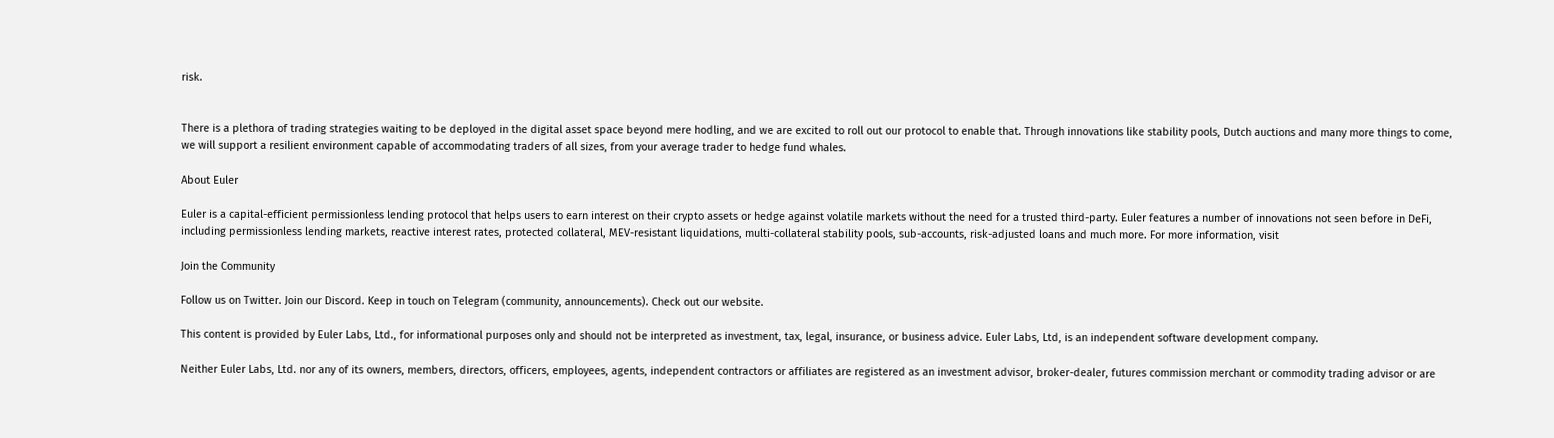risk.


There is a plethora of trading strategies waiting to be deployed in the digital asset space beyond mere hodling, and we are excited to roll out our protocol to enable that. Through innovations like stability pools, Dutch auctions and many more things to come, we will support a resilient environment capable of accommodating traders of all sizes, from your average trader to hedge fund whales.

About Euler

Euler is a capital-efficient permissionless lending protocol that helps users to earn interest on their crypto assets or hedge against volatile markets without the need for a trusted third-party. Euler features a number of innovations not seen before in DeFi, including permissionless lending markets, reactive interest rates, protected collateral, MEV-resistant liquidations, multi-collateral stability pools, sub-accounts, risk-adjusted loans and much more. For more information, visit

Join the Community

Follow us on Twitter. Join our Discord. Keep in touch on Telegram (community, announcements). Check out our website.

This content is provided by Euler Labs, Ltd., for informational purposes only and should not be interpreted as investment, tax, legal, insurance, or business advice. Euler Labs, Ltd, is an independent software development company.

Neither Euler Labs, Ltd. nor any of its owners, members, directors, officers, employees, agents, independent contractors or affiliates are registered as an investment advisor, broker-dealer, futures commission merchant or commodity trading advisor or are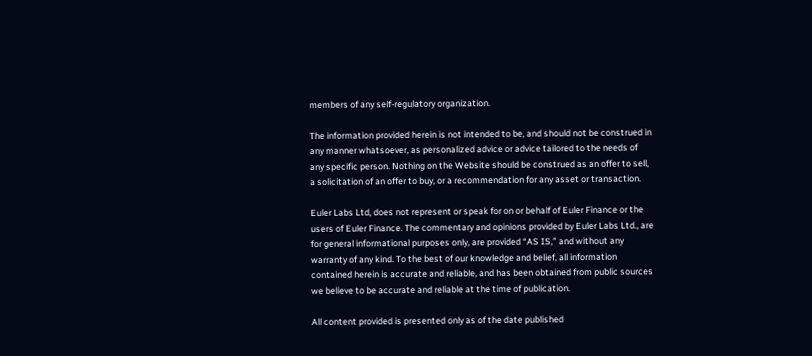members of any self-regulatory organization.

The information provided herein is not intended to be, and should not be construed in any manner whatsoever, as personalized advice or advice tailored to the needs of any specific person. Nothing on the Website should be construed as an offer to sell, a solicitation of an offer to buy, or a recommendation for any asset or transaction.

Euler Labs Ltd, does not represent or speak for on or behalf of Euler Finance or the users of Euler Finance. The commentary and opinions provided by Euler Labs Ltd., are for general informational purposes only, are provided “AS IS,” and without any warranty of any kind. To the best of our knowledge and belief, all information contained herein is accurate and reliable, and has been obtained from public sources we believe to be accurate and reliable at the time of publication.

All content provided is presented only as of the date published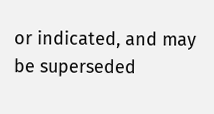or indicated, and may be superseded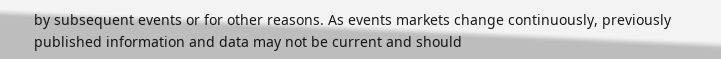by subsequent events or for other reasons. As events markets change continuously, previously published information and data may not be current and should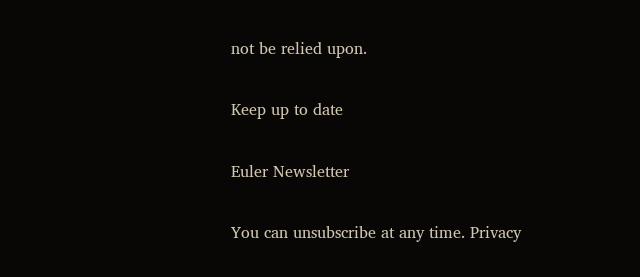not be relied upon.

Keep up to date

Euler Newsletter

You can unsubscribe at any time. Privacy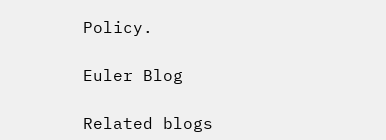Policy.

Euler Blog

Related blogs